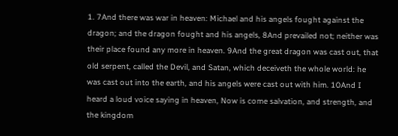1. 7And there was war in heaven: Michael and his angels fought against the dragon; and the dragon fought and his angels, 8And prevailed not; neither was their place found any more in heaven. 9And the great dragon was cast out, that old serpent, called the Devil, and Satan, which deceiveth the whole world: he was cast out into the earth, and his angels were cast out with him. 10And I heard a loud voice saying in heaven, Now is come salvation, and strength, and the kingdom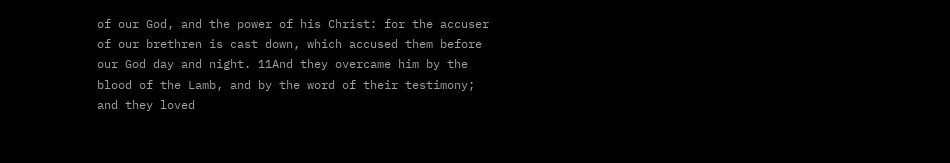of our God, and the power of his Christ: for the accuser of our brethren is cast down, which accused them before our God day and night. 11And they overcame him by the blood of the Lamb, and by the word of their testimony; and they loved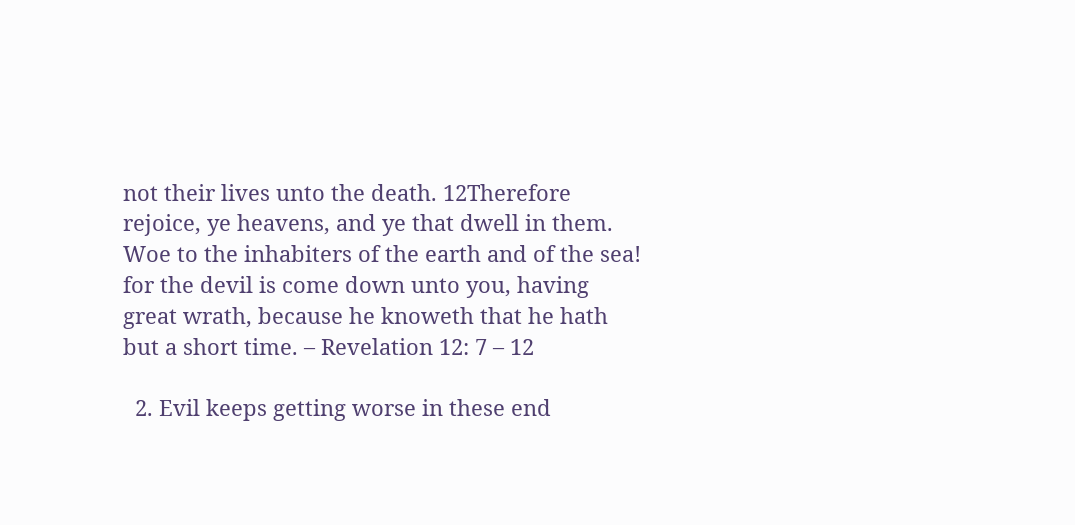not their lives unto the death. 12Therefore rejoice, ye heavens, and ye that dwell in them. Woe to the inhabiters of the earth and of the sea! for the devil is come down unto you, having great wrath, because he knoweth that he hath but a short time. – Revelation 12: 7 – 12

  2. Evil keeps getting worse in these end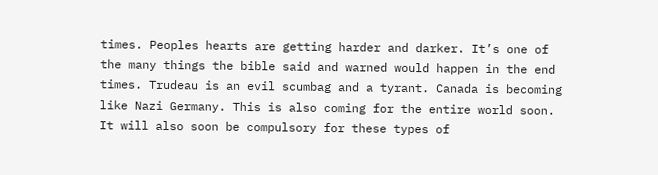times. Peoples hearts are getting harder and darker. It’s one of the many things the bible said and warned would happen in the end times. Trudeau is an evil scumbag and a tyrant. Canada is becoming like Nazi Germany. This is also coming for the entire world soon. It will also soon be compulsory for these types of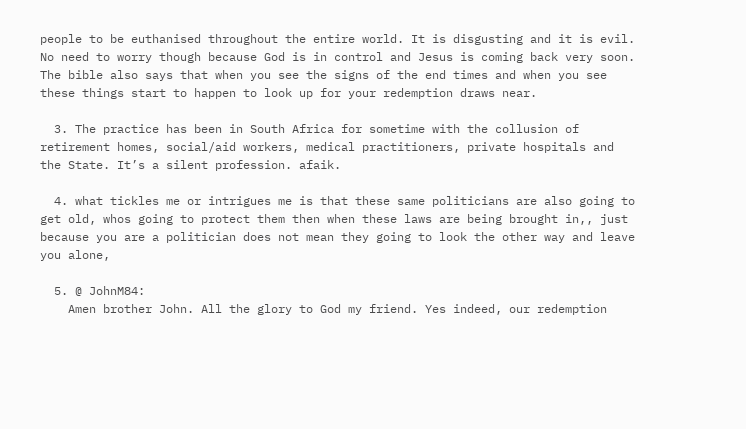people to be euthanised throughout the entire world. It is disgusting and it is evil. No need to worry though because God is in control and Jesus is coming back very soon. The bible also says that when you see the signs of the end times and when you see these things start to happen to look up for your redemption draws near.

  3. The practice has been in South Africa for sometime with the collusion of retirement homes, social/aid workers, medical practitioners, private hospitals and the State. It’s a silent profession. afaik.

  4. what tickles me or intrigues me is that these same politicians are also going to get old, whos going to protect them then when these laws are being brought in,, just because you are a politician does not mean they going to look the other way and leave you alone,

  5. @ JohnM84:
    Amen brother John. All the glory to God my friend. Yes indeed, our redemption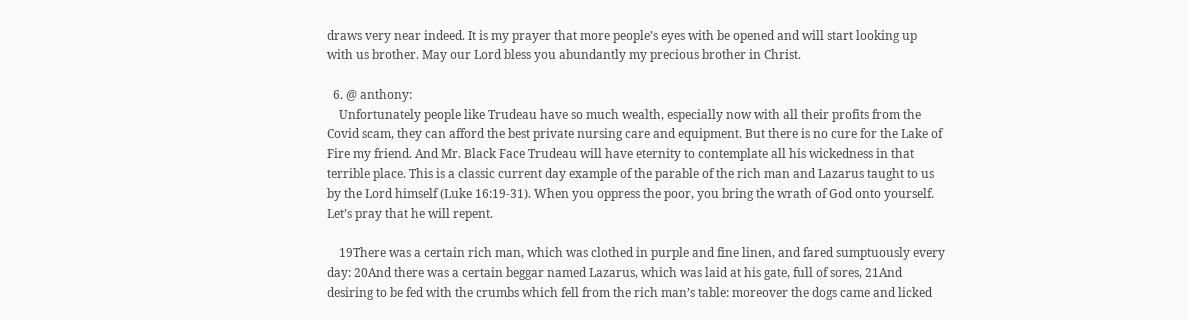draws very near indeed. It is my prayer that more people’s eyes with be opened and will start looking up with us brother. May our Lord bless you abundantly my precious brother in Christ.

  6. @ anthony:
    Unfortunately people like Trudeau have so much wealth, especially now with all their profits from the Covid scam, they can afford the best private nursing care and equipment. But there is no cure for the Lake of Fire my friend. And Mr. Black Face Trudeau will have eternity to contemplate all his wickedness in that terrible place. This is a classic current day example of the parable of the rich man and Lazarus taught to us by the Lord himself (Luke 16:19-31). When you oppress the poor, you bring the wrath of God onto yourself. Let’s pray that he will repent.

    19There was a certain rich man, which was clothed in purple and fine linen, and fared sumptuously every day: 20And there was a certain beggar named Lazarus, which was laid at his gate, full of sores, 21And desiring to be fed with the crumbs which fell from the rich man’s table: moreover the dogs came and licked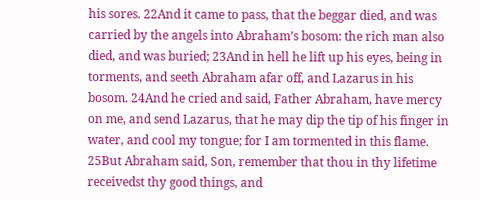his sores. 22And it came to pass, that the beggar died, and was carried by the angels into Abraham’s bosom: the rich man also died, and was buried; 23And in hell he lift up his eyes, being in torments, and seeth Abraham afar off, and Lazarus in his bosom. 24And he cried and said, Father Abraham, have mercy on me, and send Lazarus, that he may dip the tip of his finger in water, and cool my tongue; for I am tormented in this flame. 25But Abraham said, Son, remember that thou in thy lifetime receivedst thy good things, and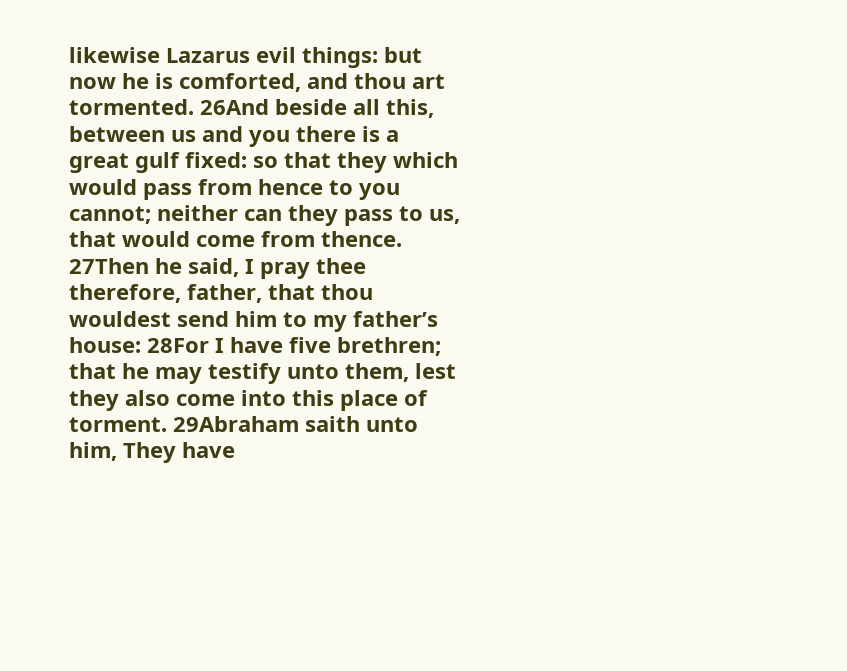likewise Lazarus evil things: but now he is comforted, and thou art tormented. 26And beside all this, between us and you there is a great gulf fixed: so that they which would pass from hence to you cannot; neither can they pass to us, that would come from thence. 27Then he said, I pray thee therefore, father, that thou wouldest send him to my father’s house: 28For I have five brethren; that he may testify unto them, lest they also come into this place of torment. 29Abraham saith unto him, They have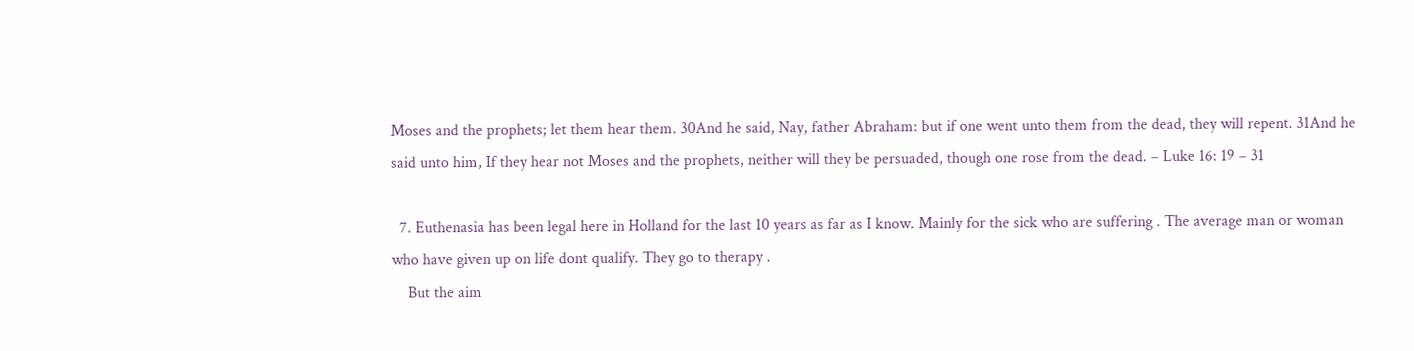Moses and the prophets; let them hear them. 30And he said, Nay, father Abraham: but if one went unto them from the dead, they will repent. 31And he said unto him, If they hear not Moses and the prophets, neither will they be persuaded, though one rose from the dead. – Luke 16: 19 – 31

  7. Euthenasia has been legal here in Holland for the last 10 years as far as I know. Mainly for the sick who are suffering . The average man or woman who have given up on life dont qualify. They go to therapy .
    But the aim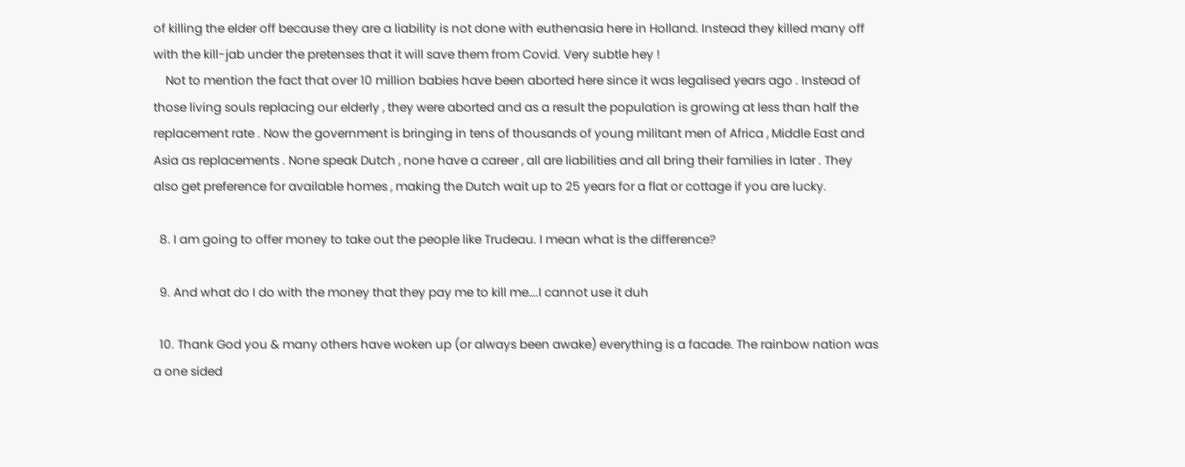of killing the elder off because they are a liability is not done with euthenasia here in Holland. Instead they killed many off with the kill-jab under the pretenses that it will save them from Covid. Very subtle hey !
    Not to mention the fact that over 10 million babies have been aborted here since it was legalised years ago . Instead of those living souls replacing our elderly , they were aborted and as a result the population is growing at less than half the replacement rate . Now the government is bringing in tens of thousands of young militant men of Africa , Middle East and Asia as replacements . None speak Dutch , none have a career , all are liabilities and all bring their families in later . They also get preference for available homes , making the Dutch wait up to 25 years for a flat or cottage if you are lucky.

  8. I am going to offer money to take out the people like Trudeau. I mean what is the difference?

  9. And what do I do with the money that they pay me to kill me….I cannot use it duh

  10. Thank God you & many others have woken up (or always been awake) everything is a facade. The rainbow nation was a one sided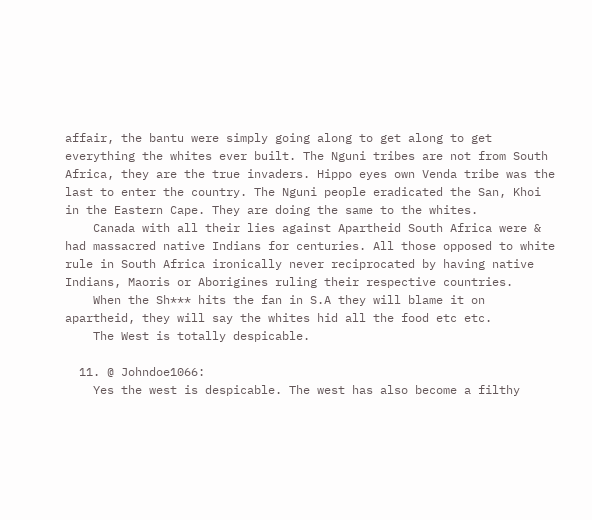affair, the bantu were simply going along to get along to get everything the whites ever built. The Nguni tribes are not from South Africa, they are the true invaders. Hippo eyes own Venda tribe was the last to enter the country. The Nguni people eradicated the San, Khoi in the Eastern Cape. They are doing the same to the whites.
    Canada with all their lies against Apartheid South Africa were & had massacred native Indians for centuries. All those opposed to white rule in South Africa ironically never reciprocated by having native Indians, Maoris or Aborigines ruling their respective countries.
    When the Sh*** hits the fan in S.A they will blame it on apartheid, they will say the whites hid all the food etc etc.
    The West is totally despicable.

  11. @ Johndoe1066:
    Yes the west is despicable. The west has also become a filthy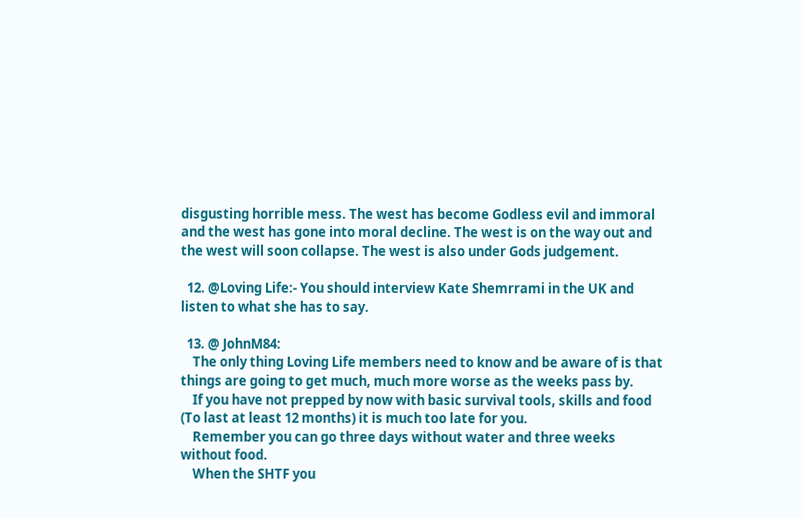disgusting horrible mess. The west has become Godless evil and immoral and the west has gone into moral decline. The west is on the way out and the west will soon collapse. The west is also under Gods judgement.

  12. @Loving Life:- You should interview Kate Shemrrami in the UK and listen to what she has to say.

  13. @ JohnM84:
    The only thing Loving Life members need to know and be aware of is that things are going to get much, much more worse as the weeks pass by.
    If you have not prepped by now with basic survival tools, skills and food (To last at least 12 months) it is much too late for you.
    Remember you can go three days without water and three weeks without food.
    When the SHTF you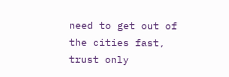need to get out of the cities fast, trust only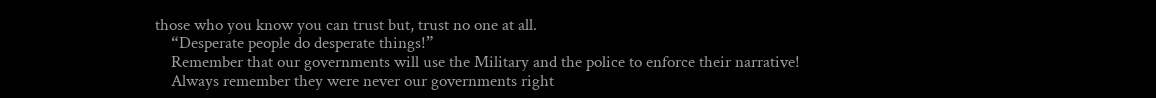those who you know you can trust but, trust no one at all.
    “Desperate people do desperate things!”
    Remember that our governments will use the Military and the police to enforce their narrative!
    Always remember they were never our governments right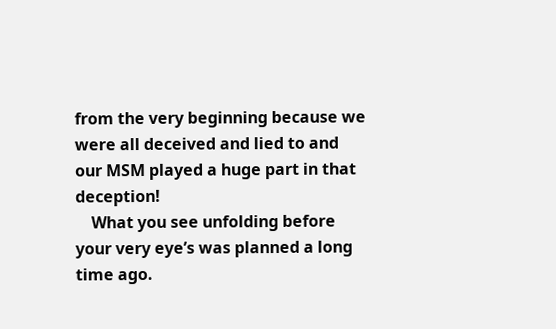from the very beginning because we were all deceived and lied to and our MSM played a huge part in that deception!
    What you see unfolding before your very eye’s was planned a long time ago.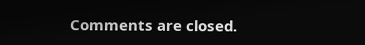Comments are closed.